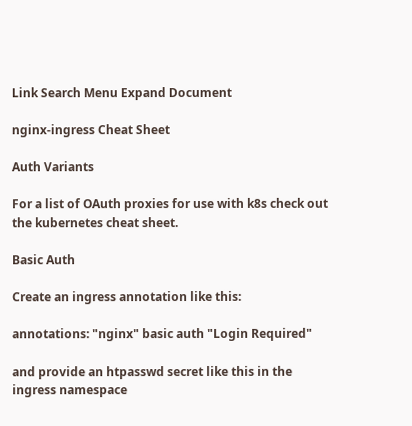Link Search Menu Expand Document

nginx-ingress Cheat Sheet

Auth Variants

For a list of OAuth proxies for use with k8s check out the kubernetes cheat sheet.

Basic Auth

Create an ingress annotation like this:

annotations: "nginx" basic auth "Login Required"

and provide an htpasswd secret like this in the ingress namespace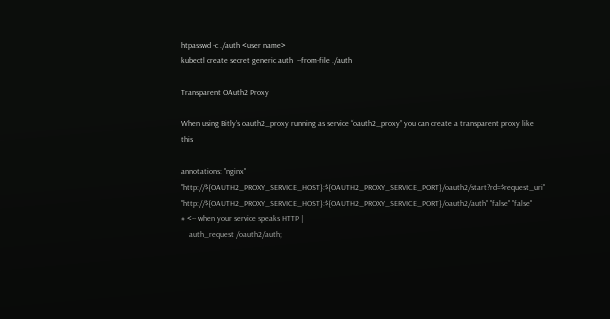htpasswd -c ./auth <user name>
kubectl create secret generic auth  --from-file ./auth

Transparent OAuth2 Proxy

When using Bitly’s oauth2_proxy running as service “oauth2_proxy” you can create a transparent proxy like this

annotations: "nginx" "http://${OAUTH2_PROXY_SERVICE_HOST}:${OAUTH2_PROXY_SERVICE_PORT}/oauth2/start?rd=$request_uri" "http://${OAUTH2_PROXY_SERVICE_HOST}:${OAUTH2_PROXY_SERVICE_PORT}/oauth2/auth" "false" "false"       # <-- when your service speaks HTTP |
    auth_request /oauth2/auth;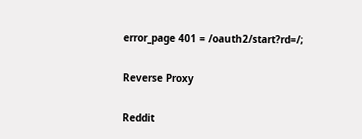error_page 401 = /oauth2/start?rd=/;

Reverse Proxy

Reddit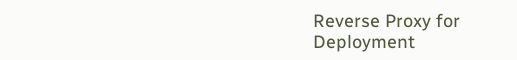Reverse Proxy for Deployment